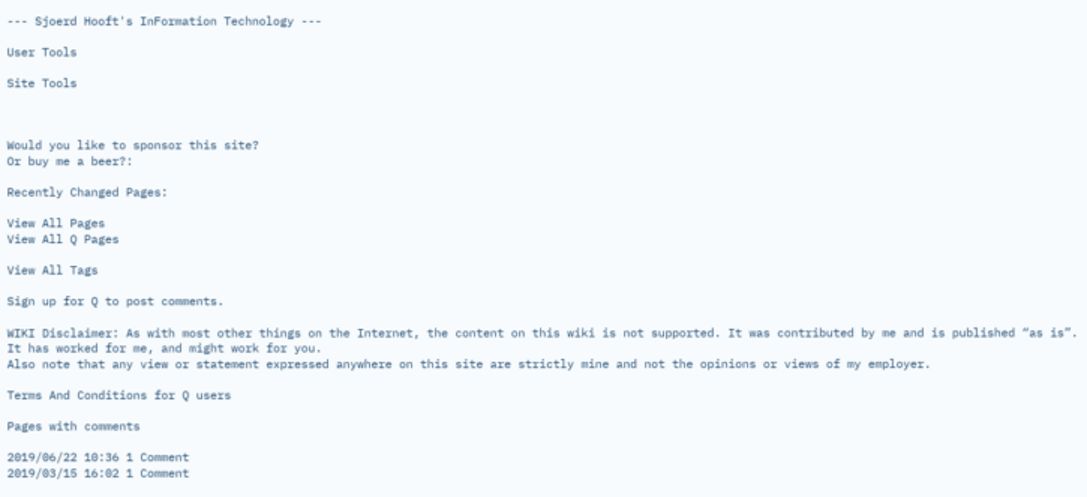--- Sjoerd Hooft's InFormation Technology ---

User Tools

Site Tools



Would you like to sponsor this site?
Or buy me a beer?:

Recently Changed Pages:

View All Pages
View All Q Pages

View All Tags

Sign up for Q to post comments.

WIKI Disclaimer: As with most other things on the Internet, the content on this wiki is not supported. It was contributed by me and is published “as is”. It has worked for me, and might work for you.
Also note that any view or statement expressed anywhere on this site are strictly mine and not the opinions or views of my employer.

Terms And Conditions for Q users

Pages with comments

2019/06/22 10:36 1 Comment
2019/03/15 16:02 1 Comment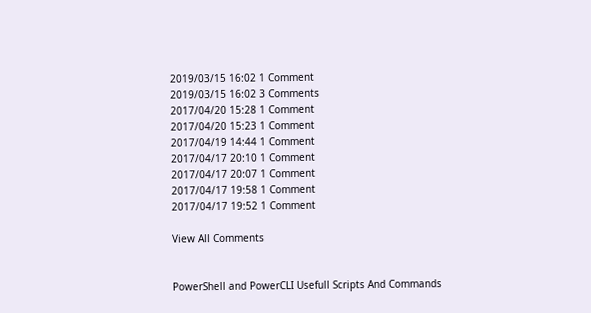2019/03/15 16:02 1 Comment
2019/03/15 16:02 3 Comments
2017/04/20 15:28 1 Comment
2017/04/20 15:23 1 Comment
2017/04/19 14:44 1 Comment
2017/04/17 20:10 1 Comment
2017/04/17 20:07 1 Comment
2017/04/17 19:58 1 Comment
2017/04/17 19:52 1 Comment

View All Comments


PowerShell and PowerCLI Usefull Scripts And Commands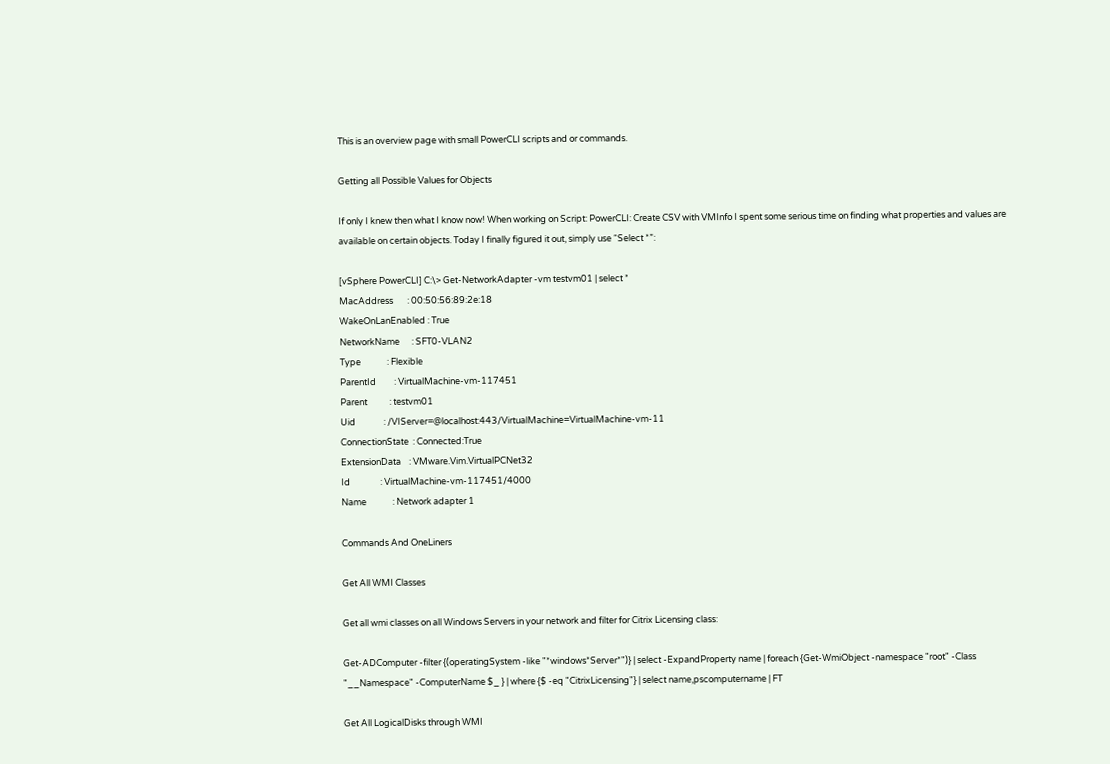This is an overview page with small PowerCLI scripts and or commands.

Getting all Possible Values for Objects

If only I knew then what I know now! When working on Script: PowerCLI: Create CSV with VMInfo I spent some serious time on finding what properties and values are available on certain objects. Today I finally figured it out, simply use “Select *”:

[vSphere PowerCLI] C:\> Get-NetworkAdapter -vm testvm01 | select *
MacAddress       : 00:50:56:89:2e:18
WakeOnLanEnabled : True
NetworkName      : SFT0-VLAN2
Type             : Flexible
ParentId         : VirtualMachine-vm-117451
Parent           : testvm01
Uid              : /VIServer=@localhost:443/VirtualMachine=VirtualMachine-vm-11
ConnectionState  : Connected:True
ExtensionData    : VMware.Vim.VirtualPCNet32
Id               : VirtualMachine-vm-117451/4000
Name             : Network adapter 1

Commands And OneLiners

Get All WMI Classes

Get all wmi classes on all Windows Servers in your network and filter for Citrix Licensing class:

Get-ADComputer -filter {(operatingSystem -like "*windows*Server*")} | select -ExpandProperty name | foreach {Get-WmiObject -namespace "root" -Class "__Namespace" -ComputerName $_ } | where {$ -eq "CitrixLicensing"} | select name,pscomputername | FT

Get All LogicalDisks through WMI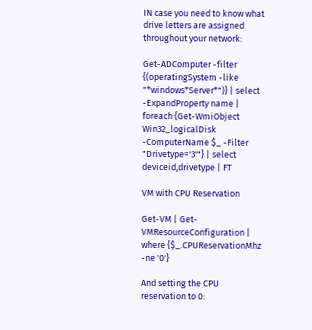IN case you need to know what drive letters are assigned throughout your network:

Get-ADComputer -filter {(operatingSystem -like "*windows*Server*")} | select -ExpandProperty name | foreach {Get-WmiObject Win32_logicalDisk -ComputerName $_ -Filter "Drivetype='3'"} | select deviceid,drivetype | FT

VM with CPU Reservation

Get-VM | Get-VMResourceConfiguration | where {$_.CPUReservationMhz -ne '0'}

And setting the CPU reservation to 0: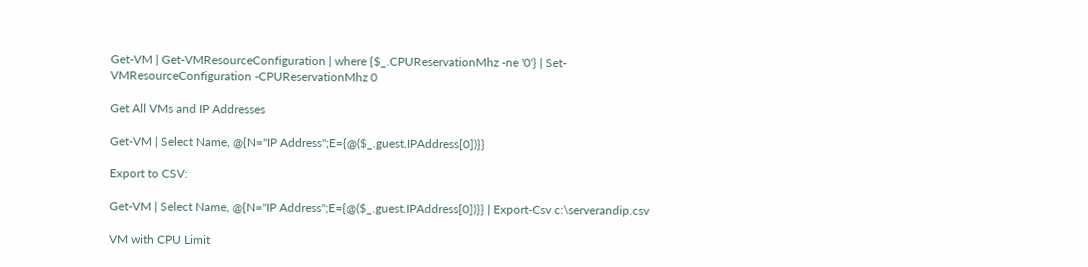Get-VM | Get-VMResourceConfiguration | where {$_.CPUReservationMhz -ne '0'} | Set-VMResourceConfiguration -CPUReservationMhz 0

Get All VMs and IP Addresses

Get-VM | Select Name, @{N="IP Address";E={@($_.guest.IPAddress[0])}}

Export to CSV:

Get-VM | Select Name, @{N="IP Address";E={@($_.guest.IPAddress[0])}} | Export-Csv c:\serverandip.csv

VM with CPU Limit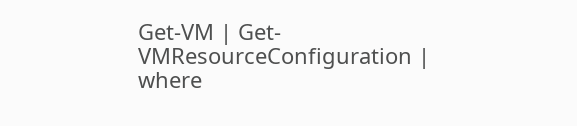Get-VM | Get-VMResourceConfiguration | where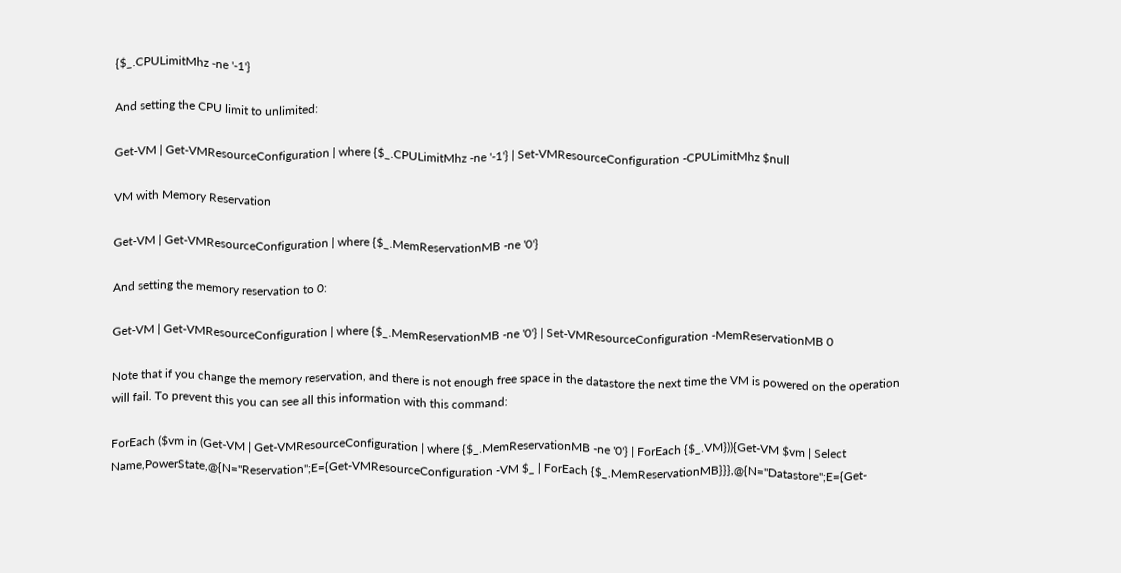{$_.CPULimitMhz -ne '-1'}

And setting the CPU limit to unlimited:

Get-VM | Get-VMResourceConfiguration | where {$_.CPULimitMhz -ne '-1'} | Set-VMResourceConfiguration -CPULimitMhz $null

VM with Memory Reservation

Get-VM | Get-VMResourceConfiguration | where {$_.MemReservationMB -ne '0'}

And setting the memory reservation to 0:

Get-VM | Get-VMResourceConfiguration | where {$_.MemReservationMB -ne '0'} | Set-VMResourceConfiguration -MemReservationMB 0

Note that if you change the memory reservation, and there is not enough free space in the datastore the next time the VM is powered on the operation will fail. To prevent this you can see all this information with this command:

ForEach ($vm in (Get-VM | Get-VMResourceConfiguration | where {$_.MemReservationMB -ne '0'} | ForEach {$_.VM})){Get-VM $vm | Select Name,PowerState,@{N="Reservation";E={Get-VMResourceConfiguration -VM $_ | ForEach {$_.MemReservationMB}}},@{N="Datastore";E={Get-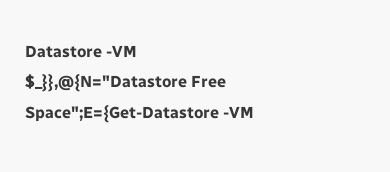Datastore -VM $_}},@{N="Datastore Free Space";E={Get-Datastore -VM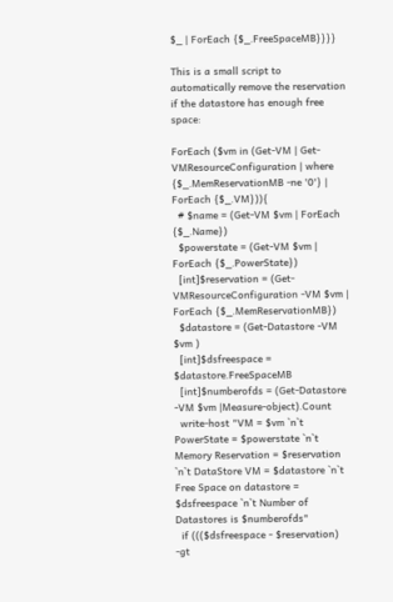$_ | ForEach {$_.FreeSpaceMB}}}}

This is a small script to automatically remove the reservation if the datastore has enough free space:

ForEach ($vm in (Get-VM | Get-VMResourceConfiguration | where {$_.MemReservationMB -ne '0'} | ForEach {$_.VM})){
  # $name = (Get-VM $vm | ForEach {$_.Name})
  $powerstate = (Get-VM $vm | ForEach {$_.PowerState})
  [int]$reservation = (Get-VMResourceConfiguration -VM $vm | ForEach {$_.MemReservationMB})
  $datastore = (Get-Datastore -VM $vm )
  [int]$dsfreespace = $datastore.FreeSpaceMB
  [int]$numberofds = (Get-Datastore -VM $vm |Measure-object).Count
  write-host "VM = $vm `n`t PowerState = $powerstate `n`t Memory Reservation = $reservation `n`t DataStore VM = $datastore `n`t Free Space on datastore = $dsfreespace `n`t Number of Datastores is $numberofds"
  if ((($dsfreespace - $reservation) -gt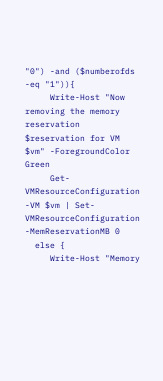"0") -and ($numberofds -eq "1")){
     Write-Host "Now removing the memory reservation $reservation for VM $vm" -ForegroundColor Green
     Get-VMResourceConfiguration -VM $vm | Set-VMResourceConfiguration -MemReservationMB 0
  else {
     Write-Host "Memory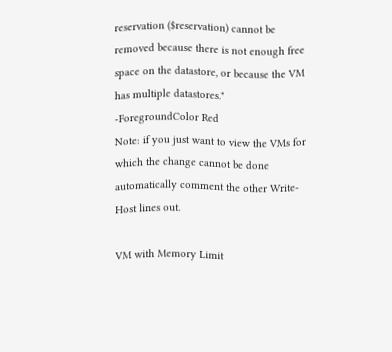reservation ($reservation) cannot be removed because there is not enough free space on the datastore, or because the VM has multiple datastores." -ForegroundColor Red
Note: if you just want to view the VMs for which the change cannot be done automatically comment the other Write-Host lines out.

VM with Memory Limit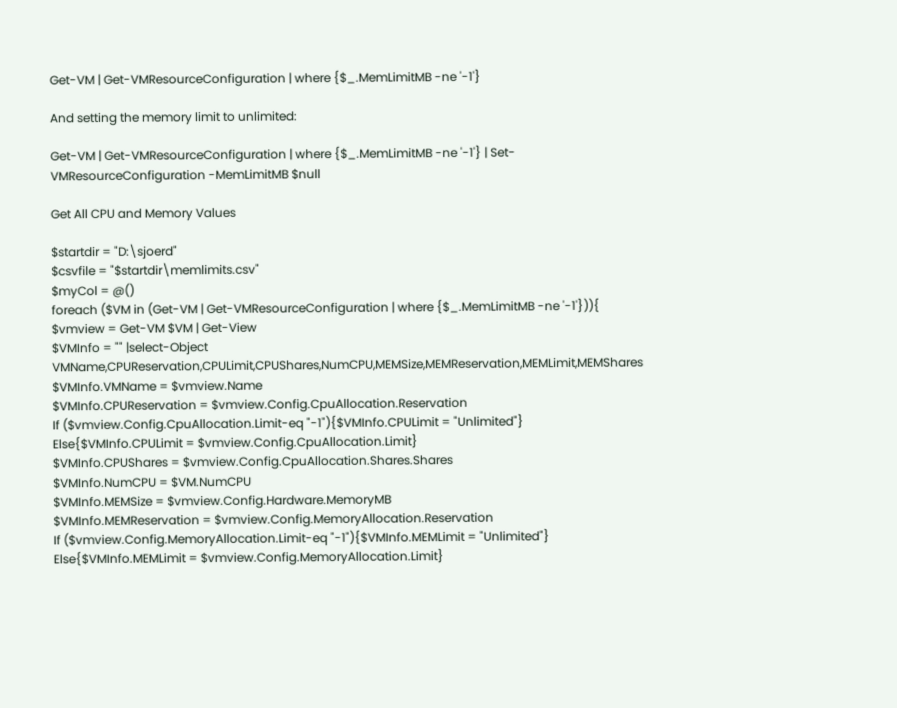Get-VM | Get-VMResourceConfiguration | where {$_.MemLimitMB -ne '-1'}

And setting the memory limit to unlimited:

Get-VM | Get-VMResourceConfiguration | where {$_.MemLimitMB -ne '-1'} | Set-VMResourceConfiguration -MemLimitMB $null

Get All CPU and Memory Values

$startdir = "D:\sjoerd"
$csvfile = "$startdir\memlimits.csv"
$myCol = @()
foreach ($VM in (Get-VM | Get-VMResourceConfiguration | where {$_.MemLimitMB -ne '-1'})){
$vmview = Get-VM $VM | Get-View
$VMInfo = "" |select-Object VMName,CPUReservation,CPULimit,CPUShares,NumCPU,MEMSize,MEMReservation,MEMLimit,MEMShares
$VMInfo.VMName = $vmview.Name
$VMInfo.CPUReservation = $vmview.Config.CpuAllocation.Reservation
If ($vmview.Config.CpuAllocation.Limit-eq "-1"){$VMInfo.CPULimit = "Unlimited"}
Else{$VMInfo.CPULimit = $vmview.Config.CpuAllocation.Limit}
$VMInfo.CPUShares = $vmview.Config.CpuAllocation.Shares.Shares
$VMInfo.NumCPU = $VM.NumCPU
$VMInfo.MEMSize = $vmview.Config.Hardware.MemoryMB
$VMInfo.MEMReservation = $vmview.Config.MemoryAllocation.Reservation
If ($vmview.Config.MemoryAllocation.Limit-eq "-1"){$VMInfo.MEMLimit = "Unlimited"}
Else{$VMInfo.MEMLimit = $vmview.Config.MemoryAllocation.Limit}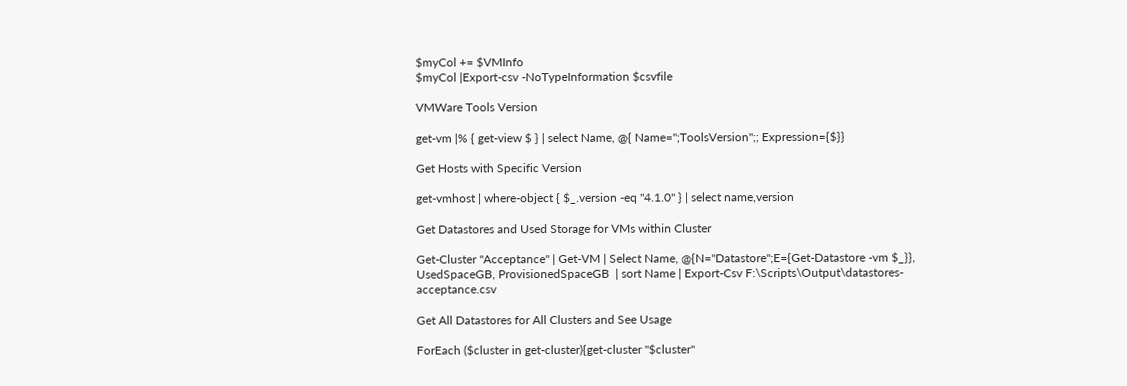$myCol += $VMInfo
$myCol |Export-csv -NoTypeInformation $csvfile

VMWare Tools Version

get-vm |% { get-view $ } | select Name, @{ Name=";ToolsVersion";; Expression={$}}

Get Hosts with Specific Version

get-vmhost | where-object { $_.version -eq "4.1.0" } | select name,version

Get Datastores and Used Storage for VMs within Cluster

Get-Cluster "Acceptance" | Get-VM | Select Name, @{N="Datastore";E={Get-Datastore -vm $_}}, UsedSpaceGB, ProvisionedSpaceGB  | sort Name | Export-Csv F:\Scripts\Output\datastores-acceptance.csv

Get All Datastores for All Clusters and See Usage

ForEach ($cluster in get-cluster){get-cluster "$cluster"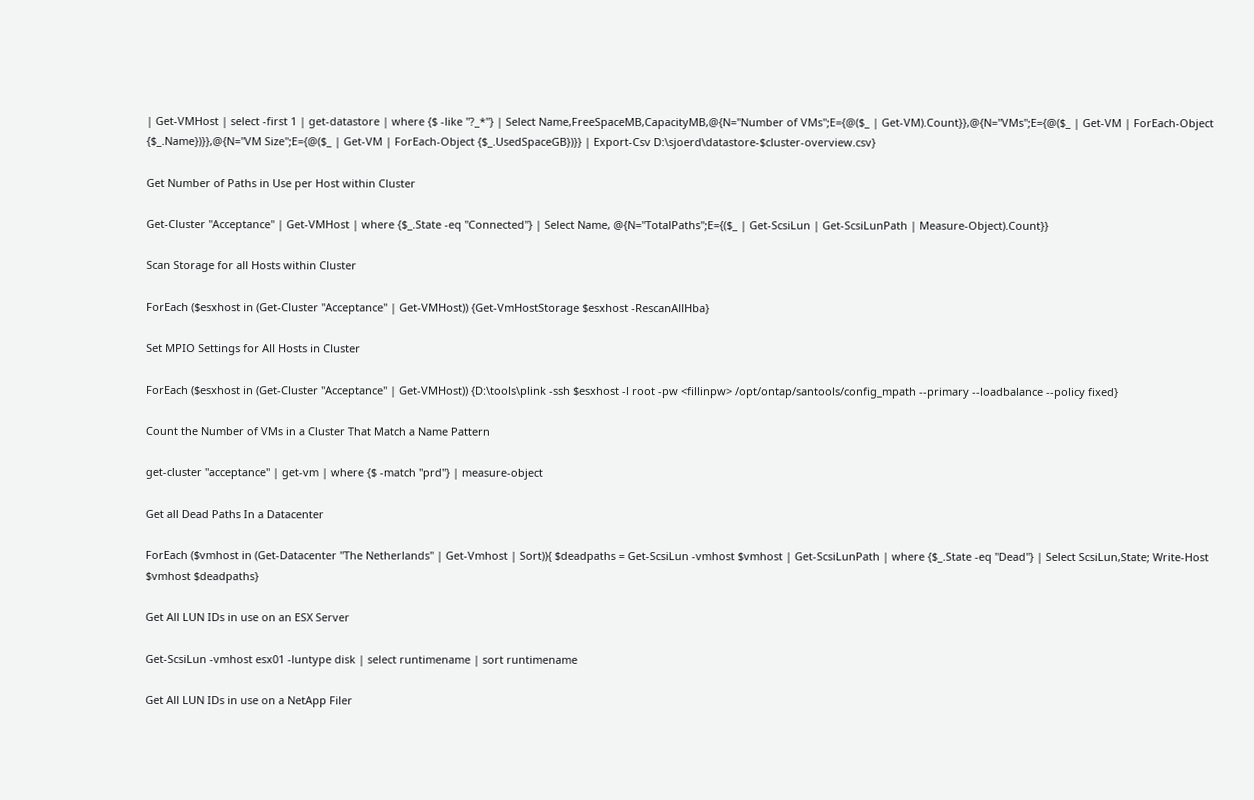| Get-VMHost | select -first 1 | get-datastore | where {$ -like "?_*"} | Select Name,FreeSpaceMB,CapacityMB,@{N="Number of VMs";E={@($_ | Get-VM).Count}},@{N="VMs";E={@($_ | Get-VM | ForEach-Object {$_.Name})}},@{N="VM Size";E={@($_ | Get-VM | ForEach-Object {$_.UsedSpaceGB})}} | Export-Csv D:\sjoerd\datastore-$cluster-overview.csv}

Get Number of Paths in Use per Host within Cluster

Get-Cluster "Acceptance" | Get-VMHost | where {$_.State -eq "Connected"} | Select Name, @{N="TotalPaths";E={($_ | Get-ScsiLun | Get-ScsiLunPath | Measure-Object).Count}}

Scan Storage for all Hosts within Cluster

ForEach ($esxhost in (Get-Cluster "Acceptance" | Get-VMHost)) {Get-VmHostStorage $esxhost -RescanAllHba}

Set MPIO Settings for All Hosts in Cluster

ForEach ($esxhost in (Get-Cluster "Acceptance" | Get-VMHost)) {D:\tools\plink -ssh $esxhost -l root -pw <fillinpw> /opt/ontap/santools/config_mpath --primary --loadbalance --policy fixed}

Count the Number of VMs in a Cluster That Match a Name Pattern

get-cluster "acceptance" | get-vm | where {$ -match "prd"} | measure-object

Get all Dead Paths In a Datacenter

ForEach ($vmhost in (Get-Datacenter "The Netherlands" | Get-Vmhost | Sort)){ $deadpaths = Get-ScsiLun -vmhost $vmhost | Get-ScsiLunPath | where {$_.State -eq "Dead"} | Select ScsiLun,State; Write-Host $vmhost $deadpaths}

Get All LUN IDs in use on an ESX Server

Get-ScsiLun -vmhost esx01 -luntype disk | select runtimename | sort runtimename

Get All LUN IDs in use on a NetApp Filer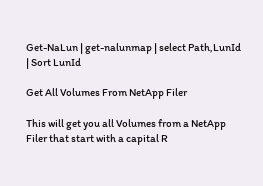Get-NaLun | get-nalunmap | select Path,LunId | Sort LunId

Get All Volumes From NetApp Filer

This will get you all Volumes from a NetApp Filer that start with a capital R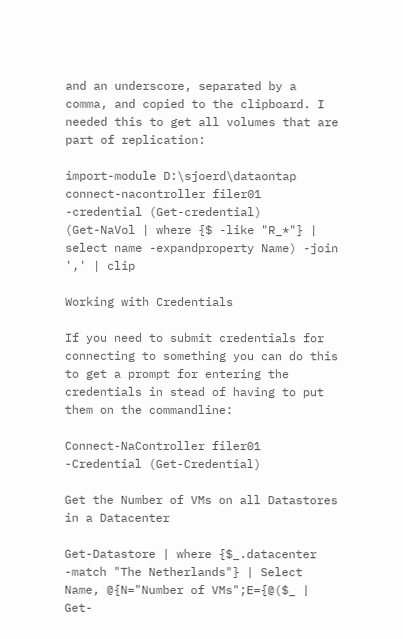and an underscore, separated by a comma, and copied to the clipboard. I needed this to get all volumes that are part of replication:

import-module D:\sjoerd\dataontap
connect-nacontroller filer01 -credential (Get-credential)
(Get-NaVol | where {$ -like "R_*"} | select name -expandproperty Name) -join ',' | clip

Working with Credentials

If you need to submit credentials for connecting to something you can do this to get a prompt for entering the credentials in stead of having to put them on the commandline:

Connect-NaController filer01 -Credential (Get-Credential)

Get the Number of VMs on all Datastores in a Datacenter

Get-Datastore | where {$_.datacenter -match "The Netherlands"} | Select Name, @{N="Number of VMs";E={@($_ | Get-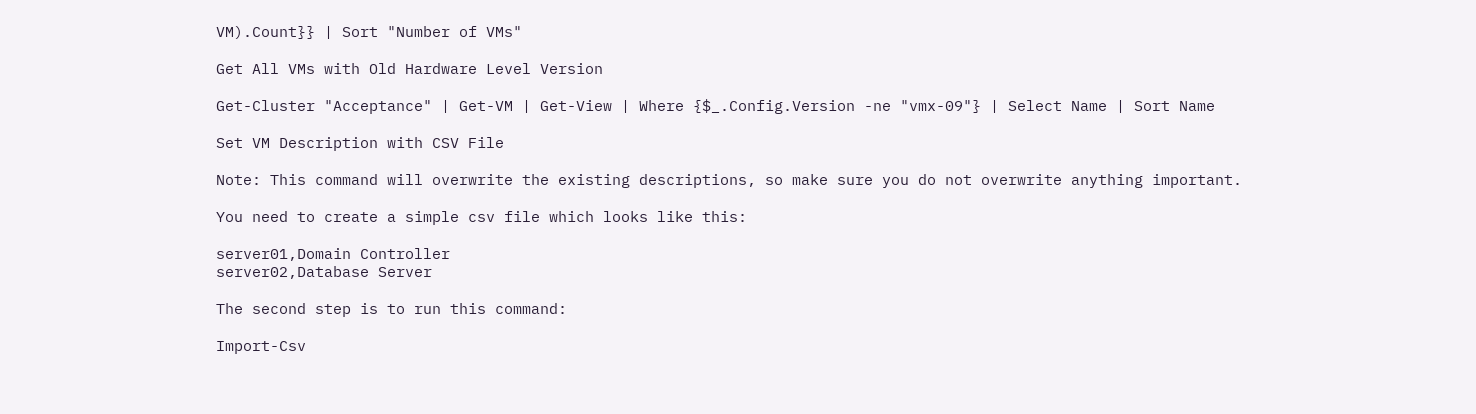VM).Count}} | Sort "Number of VMs"

Get All VMs with Old Hardware Level Version

Get-Cluster "Acceptance" | Get-VM | Get-View | Where {$_.Config.Version -ne "vmx-09"} | Select Name | Sort Name

Set VM Description with CSV File

Note: This command will overwrite the existing descriptions, so make sure you do not overwrite anything important.

You need to create a simple csv file which looks like this:

server01,Domain Controller
server02,Database Server

The second step is to run this command:

Import-Csv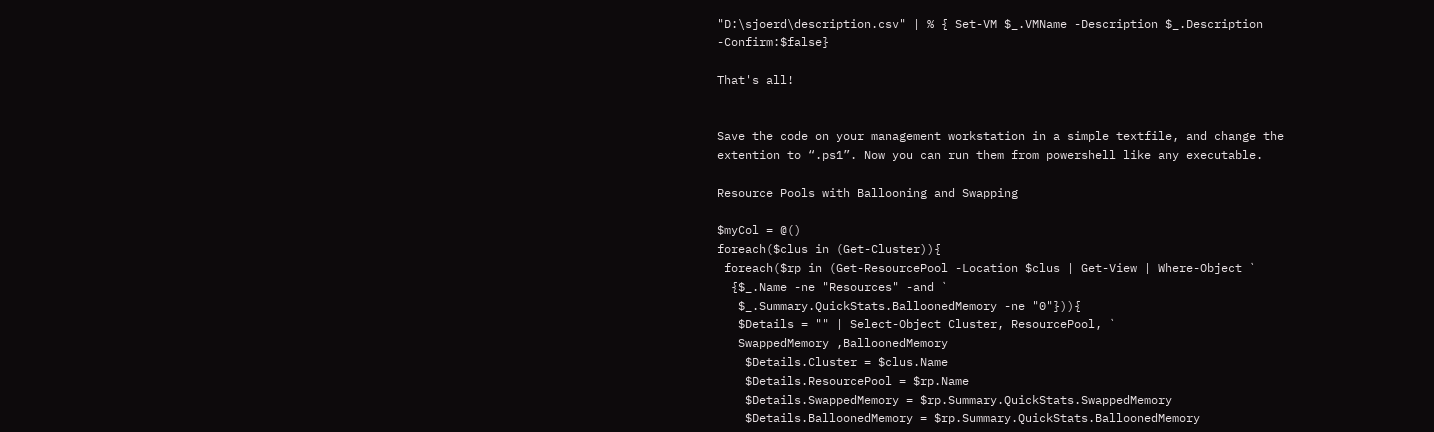"D:\sjoerd\description.csv" | % { Set-VM $_.VMName -Description $_.Description -Confirm:$false}

That's all!


Save the code on your management workstation in a simple textfile, and change the extention to “.ps1”. Now you can run them from powershell like any executable.

Resource Pools with Ballooning and Swapping

$myCol = @()
foreach($clus in (Get-Cluster)){
 foreach($rp in (Get-ResourcePool -Location $clus | Get-View | Where-Object `
  {$_.Name -ne "Resources" -and `
   $_.Summary.QuickStats.BalloonedMemory -ne "0"})){
   $Details = "" | Select-Object Cluster, ResourcePool, `
   SwappedMemory ,BalloonedMemory
    $Details.Cluster = $clus.Name
    $Details.ResourcePool = $rp.Name
    $Details.SwappedMemory = $rp.Summary.QuickStats.SwappedMemory
    $Details.BalloonedMemory = $rp.Summary.QuickStats.BalloonedMemory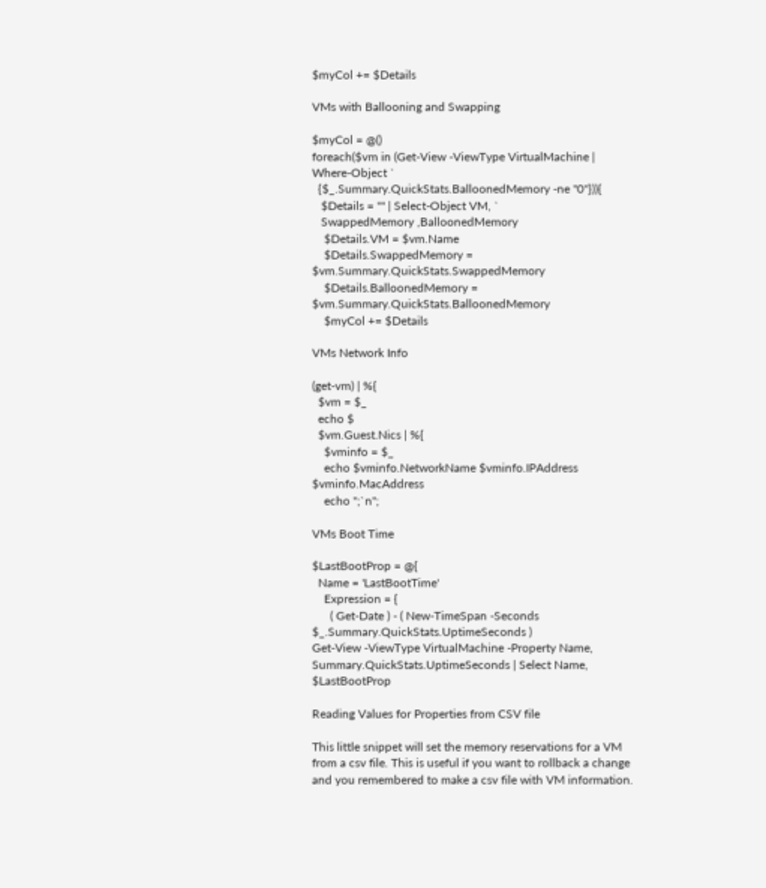$myCol += $Details

VMs with Ballooning and Swapping

$myCol = @()
foreach($vm in (Get-View -ViewType VirtualMachine | Where-Object `
  {$_.Summary.QuickStats.BalloonedMemory -ne "0"})){
   $Details = "" | Select-Object VM, `
   SwappedMemory ,BalloonedMemory
    $Details.VM = $vm.Name
    $Details.SwappedMemory = $vm.Summary.QuickStats.SwappedMemory
    $Details.BalloonedMemory = $vm.Summary.QuickStats.BalloonedMemory
    $myCol += $Details

VMs Network Info

(get-vm) | %{
  $vm = $_
  echo $
  $vm.Guest.Nics | %{
    $vminfo = $_
    echo $vminfo.NetworkName $vminfo.IPAddress $vminfo.MacAddress
    echo ";`n";

VMs Boot Time

$LastBootProp = @{
  Name = 'LastBootTime'
    Expression = {
      ( Get-Date ) - ( New-TimeSpan -Seconds $_.Summary.QuickStats.UptimeSeconds )
Get-View -ViewType VirtualMachine -Property Name, Summary.QuickStats.UptimeSeconds | Select Name, $LastBootProp

Reading Values for Properties from CSV file

This little snippet will set the memory reservations for a VM from a csv file. This is useful if you want to rollback a change and you remembered to make a csv file with VM information.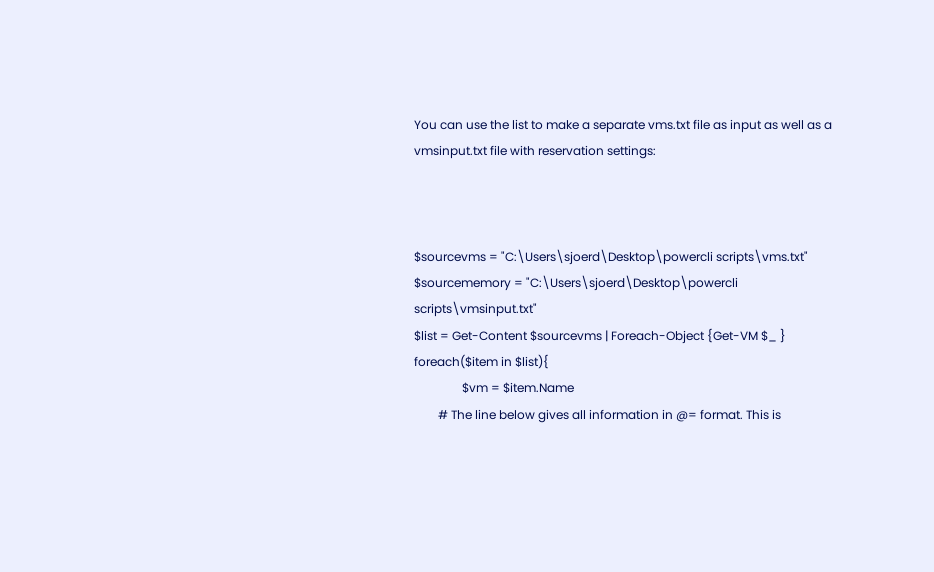You can use the list to make a separate vms.txt file as input as well as a vmsinput.txt file with reservation settings:



$sourcevms = "C:\Users\sjoerd\Desktop\powercli scripts\vms.txt"
$sourcememory = "C:\Users\sjoerd\Desktop\powercli scripts\vmsinput.txt"
$list = Get-Content $sourcevms | Foreach-Object {Get-VM $_ }
foreach($item in $list){
                $vm = $item.Name
        # The line below gives all information in @= format. This is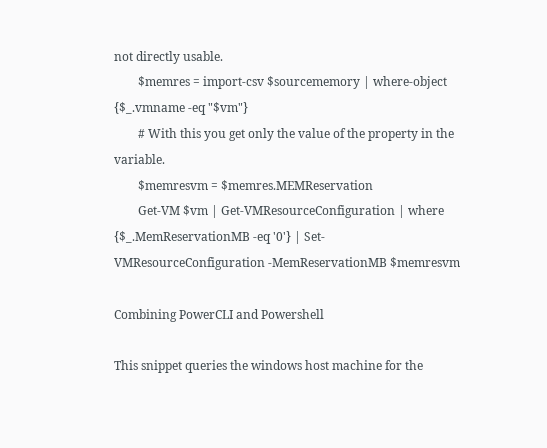not directly usable.
        $memres = import-csv $sourcememory | where-object {$_.vmname -eq "$vm"}
        # With this you get only the value of the property in the variable.
        $memresvm = $memres.MEMReservation
        Get-VM $vm | Get-VMResourceConfiguration | where {$_.MemReservationMB -eq '0'} | Set-VMResourceConfiguration -MemReservationMB $memresvm

Combining PowerCLI and Powershell

This snippet queries the windows host machine for the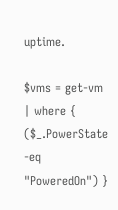uptime.

$vms = get-vm | where { ($_.PowerState -eq "PoweredOn") }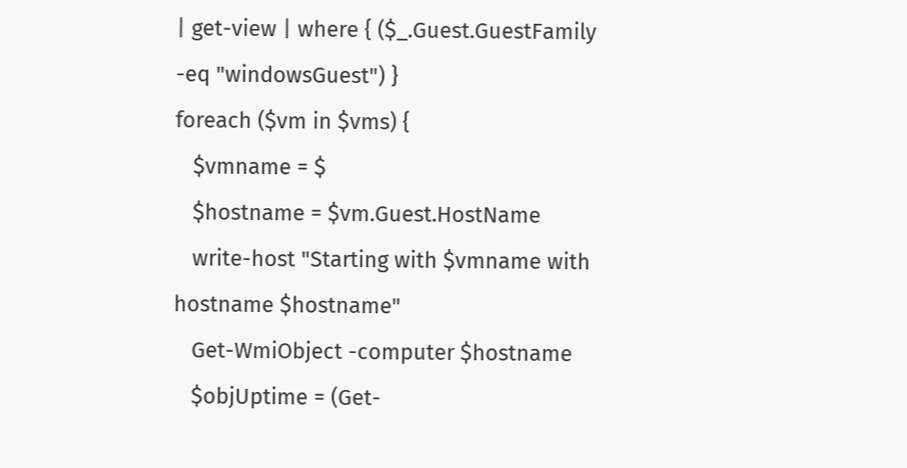| get-view | where { ($_.Guest.GuestFamily -eq "windowsGuest") }
foreach ($vm in $vms) {
   $vmname = $
   $hostname = $vm.Guest.HostName
   write-host "Starting with $vmname with hostname $hostname"
   Get-WmiObject -computer $hostname
   $objUptime = (Get-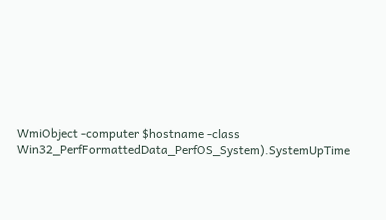WmiObject -computer $hostname -class Win32_PerfFormattedData_PerfOS_System).SystemUpTime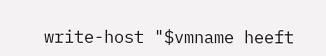write-host "$vmname heeft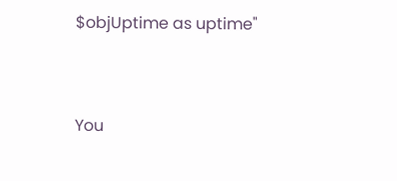$objUptime as uptime"


You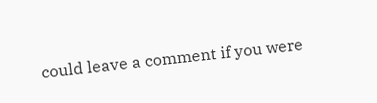could leave a comment if you were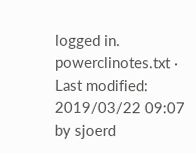logged in.
powerclinotes.txt · Last modified: 2019/03/22 09:07 by sjoerd